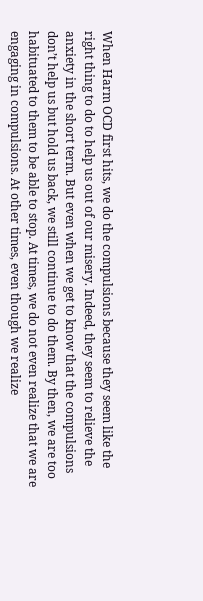When Harm OCD first hits, we do the compulsions because they seem like the right thing to do to help us out of our misery. Indeed, they seem to relieve the anxiety in the short term. But even when we get to know that the compulsions don’t help us but hold us back, we still continue to do them. By then, we are too habituated to them to be able to stop. At times, we do not even realize that we are engaging in compulsions. At other times, even though we realize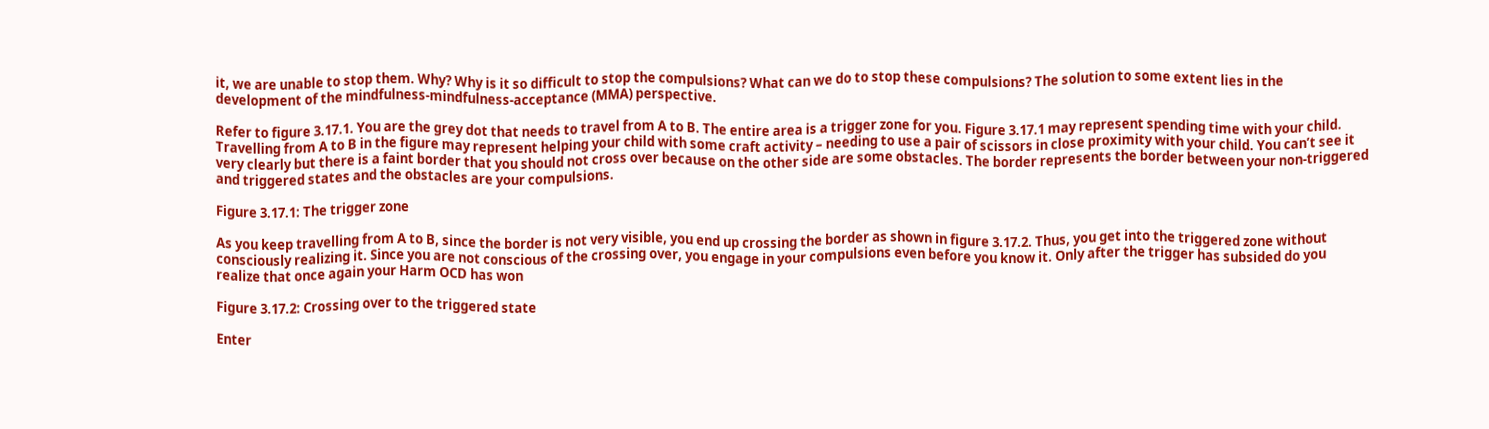it, we are unable to stop them. Why? Why is it so difficult to stop the compulsions? What can we do to stop these compulsions? The solution to some extent lies in the development of the mindfulness-mindfulness-acceptance (MMA) perspective.

Refer to figure 3.17.1. You are the grey dot that needs to travel from A to B. The entire area is a trigger zone for you. Figure 3.17.1 may represent spending time with your child. Travelling from A to B in the figure may represent helping your child with some craft activity – needing to use a pair of scissors in close proximity with your child. You can’t see it very clearly but there is a faint border that you should not cross over because on the other side are some obstacles. The border represents the border between your non-triggered and triggered states and the obstacles are your compulsions.

Figure 3.17.1: The trigger zone

As you keep travelling from A to B, since the border is not very visible, you end up crossing the border as shown in figure 3.17.2. Thus, you get into the triggered zone without consciously realizing it. Since you are not conscious of the crossing over, you engage in your compulsions even before you know it. Only after the trigger has subsided do you realize that once again your Harm OCD has won

Figure 3.17.2: Crossing over to the triggered state

Enter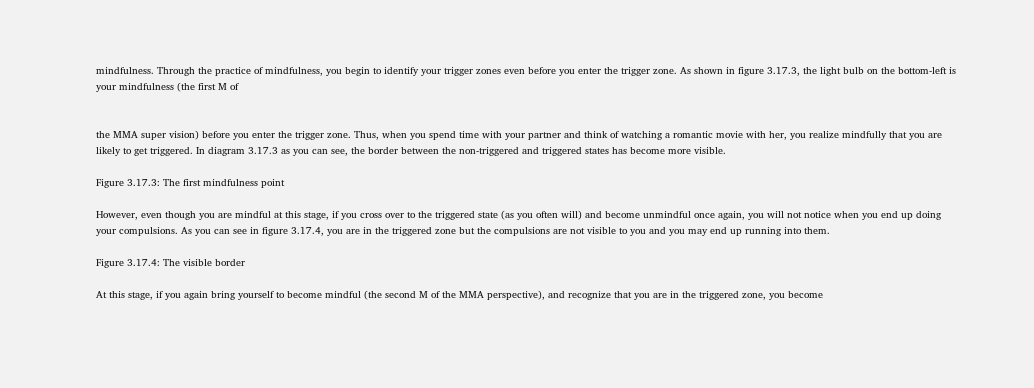mindfulness. Through the practice of mindfulness, you begin to identify your trigger zones even before you enter the trigger zone. As shown in figure 3.17.3, the light bulb on the bottom-left is your mindfulness (the first M of


the MMA super vision) before you enter the trigger zone. Thus, when you spend time with your partner and think of watching a romantic movie with her, you realize mindfully that you are likely to get triggered. In diagram 3.17.3 as you can see, the border between the non-triggered and triggered states has become more visible.

Figure 3.17.3: The first mindfulness point

However, even though you are mindful at this stage, if you cross over to the triggered state (as you often will) and become unmindful once again, you will not notice when you end up doing your compulsions. As you can see in figure 3.17.4, you are in the triggered zone but the compulsions are not visible to you and you may end up running into them.

Figure 3.17.4: The visible border

At this stage, if you again bring yourself to become mindful (the second M of the MMA perspective), and recognize that you are in the triggered zone, you become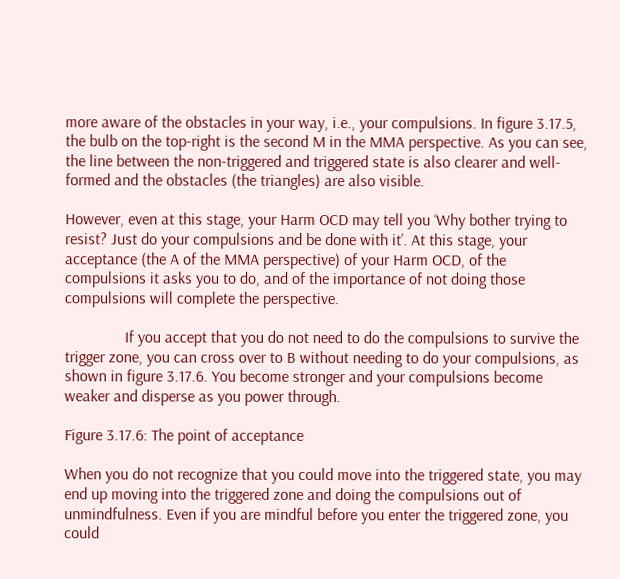more aware of the obstacles in your way, i.e., your compulsions. In figure 3.17.5, the bulb on the top-right is the second M in the MMA perspective. As you can see, the line between the non-triggered and triggered state is also clearer and well-formed and the obstacles (the triangles) are also visible.

However, even at this stage, your Harm OCD may tell you ‘Why bother trying to resist? Just do your compulsions and be done with it’. At this stage, your acceptance (the A of the MMA perspective) of your Harm OCD, of the compulsions it asks you to do, and of the importance of not doing those compulsions will complete the perspective.

               If you accept that you do not need to do the compulsions to survive the trigger zone, you can cross over to B without needing to do your compulsions, as shown in figure 3.17.6. You become stronger and your compulsions become weaker and disperse as you power through.

Figure 3.17.6: The point of acceptance

When you do not recognize that you could move into the triggered state, you may end up moving into the triggered zone and doing the compulsions out of unmindfulness. Even if you are mindful before you enter the triggered zone, you could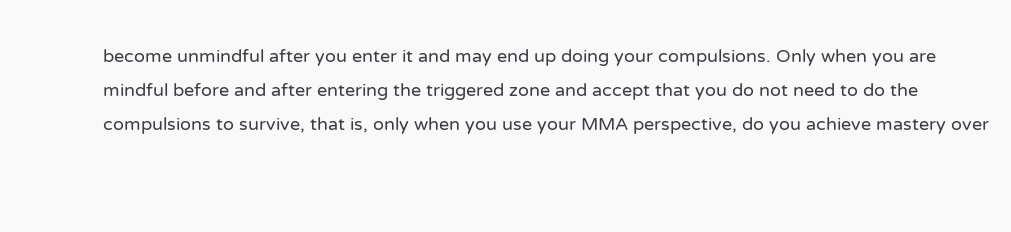become unmindful after you enter it and may end up doing your compulsions. Only when you are mindful before and after entering the triggered zone and accept that you do not need to do the compulsions to survive, that is, only when you use your MMA perspective, do you achieve mastery over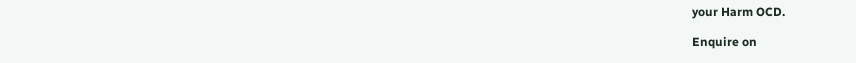your Harm OCD.

Enquire on